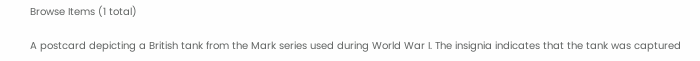Browse Items (1 total)

A postcard depicting a British tank from the Mark series used during World War I. The insignia indicates that the tank was captured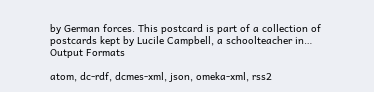by German forces. This postcard is part of a collection of postcards kept by Lucile Campbell, a schoolteacher in…
Output Formats

atom, dc-rdf, dcmes-xml, json, omeka-xml, rss2